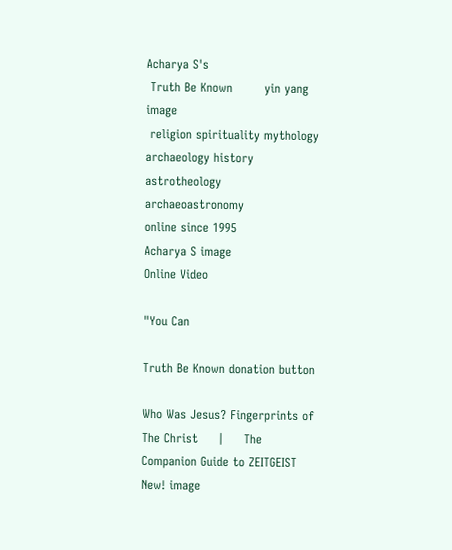Acharya S's
 Truth Be Known        yin yang image
 religion spirituality mythology archaeology history astrotheology archaeoastronomy
online since 1995
Acharya S image
Online Video

"You Can

Truth Be Known donation button

Who Was Jesus? Fingerprints of The Christ     |     The Companion Guide to ZEITGEIST New! image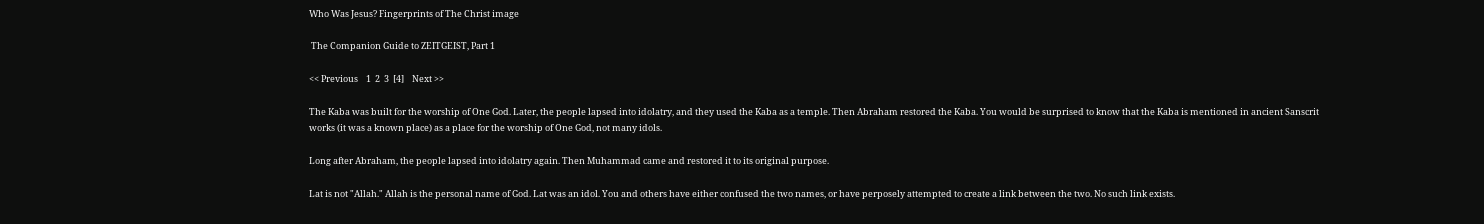Who Was Jesus? Fingerprints of The Christ image

 The Companion Guide to ZEITGEIST, Part 1

<< Previous    1  2  3  [4]    Next >>

The Kaba was built for the worship of One God. Later, the people lapsed into idolatry, and they used the Kaba as a temple. Then Abraham restored the Kaba. You would be surprised to know that the Kaba is mentioned in ancient Sanscrit works (it was a known place) as a place for the worship of One God, not many idols.

Long after Abraham, the people lapsed into idolatry again. Then Muhammad came and restored it to its original purpose.

Lat is not "Allah." Allah is the personal name of God. Lat was an idol. You and others have either confused the two names, or have perposely attempted to create a link between the two. No such link exists.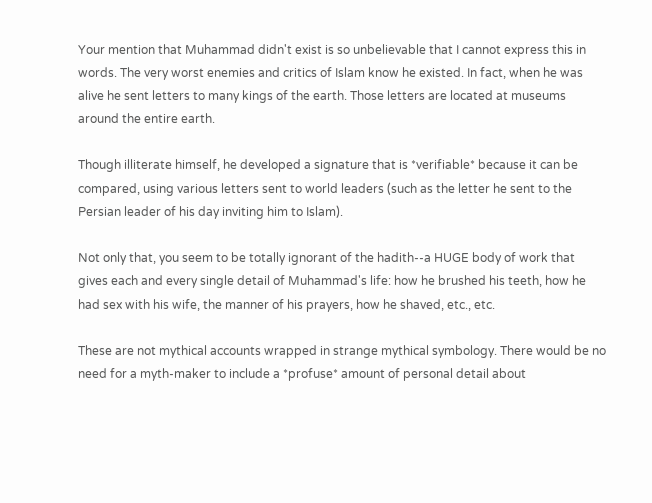Your mention that Muhammad didn't exist is so unbelievable that I cannot express this in words. The very worst enemies and critics of Islam know he existed. In fact, when he was alive he sent letters to many kings of the earth. Those letters are located at museums around the entire earth.

Though illiterate himself, he developed a signature that is *verifiable* because it can be compared, using various letters sent to world leaders (such as the letter he sent to the Persian leader of his day inviting him to Islam).

Not only that, you seem to be totally ignorant of the hadith--a HUGE body of work that gives each and every single detail of Muhammad's life: how he brushed his teeth, how he had sex with his wife, the manner of his prayers, how he shaved, etc., etc.

These are not mythical accounts wrapped in strange mythical symbology. There would be no need for a myth-maker to include a *profuse* amount of personal detail about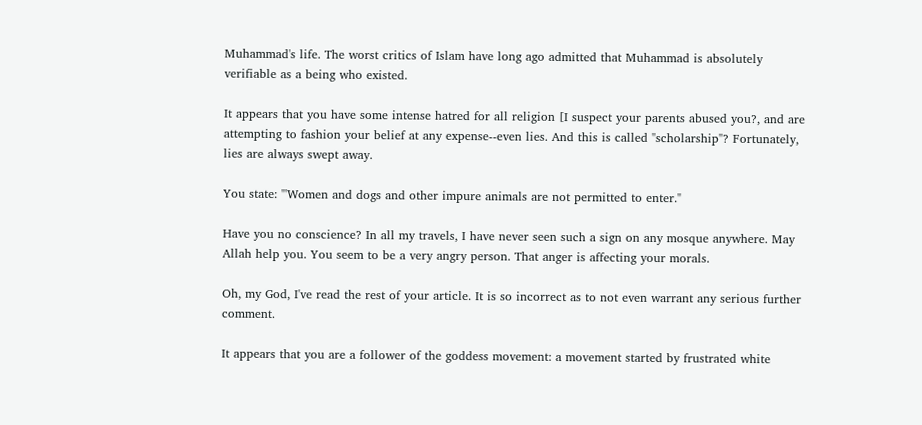Muhammad's life. The worst critics of Islam have long ago admitted that Muhammad is absolutely verifiable as a being who existed.

It appears that you have some intense hatred for all religion [I suspect your parents abused you?, and are attempting to fashion your belief at any expense--even lies. And this is called "scholarship"? Fortunately, lies are always swept away.

You state: "'Women and dogs and other impure animals are not permitted to enter."

Have you no conscience? In all my travels, I have never seen such a sign on any mosque anywhere. May Allah help you. You seem to be a very angry person. That anger is affecting your morals.

Oh, my God, I've read the rest of your article. It is so incorrect as to not even warrant any serious further comment.

It appears that you are a follower of the goddess movement: a movement started by frustrated white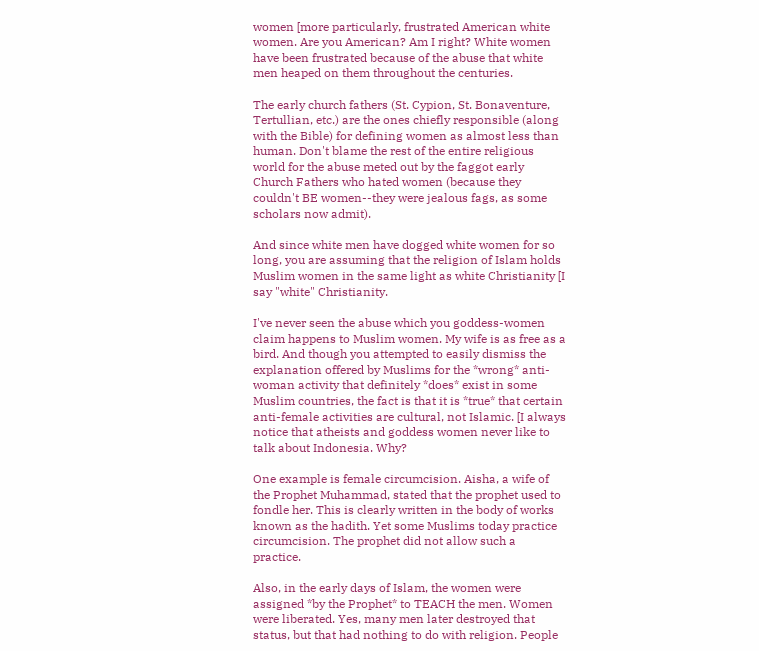women [more particularly, frustrated American white women. Are you American? Am I right? White women have been frustrated because of the abuse that white men heaped on them throughout the centuries.

The early church fathers (St. Cypion, St. Bonaventure, Tertullian, etc.) are the ones chiefly responsible (along with the Bible) for defining women as almost less than human. Don't blame the rest of the entire religious world for the abuse meted out by the faggot early Church Fathers who hated women (because they couldn't BE women--they were jealous fags, as some scholars now admit).

And since white men have dogged white women for so long, you are assuming that the religion of Islam holds Muslim women in the same light as white Christianity [I say "white" Christianity.

I've never seen the abuse which you goddess-women claim happens to Muslim women. My wife is as free as a bird. And though you attempted to easily dismiss the explanation offered by Muslims for the *wrong* anti-woman activity that definitely *does* exist in some Muslim countries, the fact is that it is *true* that certain anti-female activities are cultural, not Islamic. [I always notice that atheists and goddess women never like to talk about Indonesia. Why?

One example is female circumcision. Aisha, a wife of the Prophet Muhammad, stated that the prophet used to fondle her. This is clearly written in the body of works known as the hadith. Yet some Muslims today practice circumcision. The prophet did not allow such a practice.

Also, in the early days of Islam, the women were assigned *by the Prophet* to TEACH the men. Women were liberated. Yes, many men later destroyed that status, but that had nothing to do with religion. People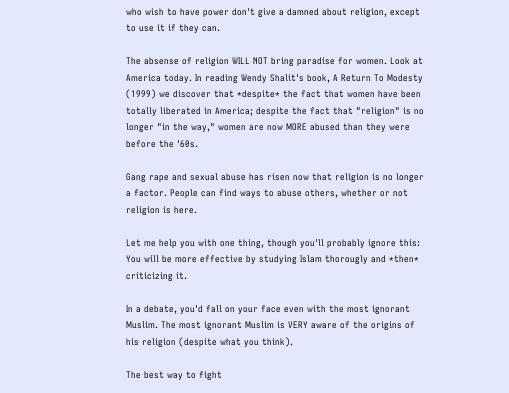who wish to have power don't give a damned about religion, except to use it if they can.

The absense of religion WILL NOT bring paradise for women. Look at America today. In reading Wendy Shalit's book, A Return To Modesty (1999) we discover that *despite* the fact that women have been totally liberated in America; despite the fact that "religion" is no longer "in the way," women are now MORE abused than they were before the '60s.

Gang rape and sexual abuse has risen now that religion is no longer a factor. People can find ways to abuse others, whether or not religion is here.

Let me help you with one thing, though you'll probably ignore this: You will be more effective by studying Islam thorougly and *then* criticizing it.

In a debate, you'd fall on your face even with the most ignorant Muslim. The most ignorant Muslim is VERY aware of the origins of his religion (despite what you think).

The best way to fight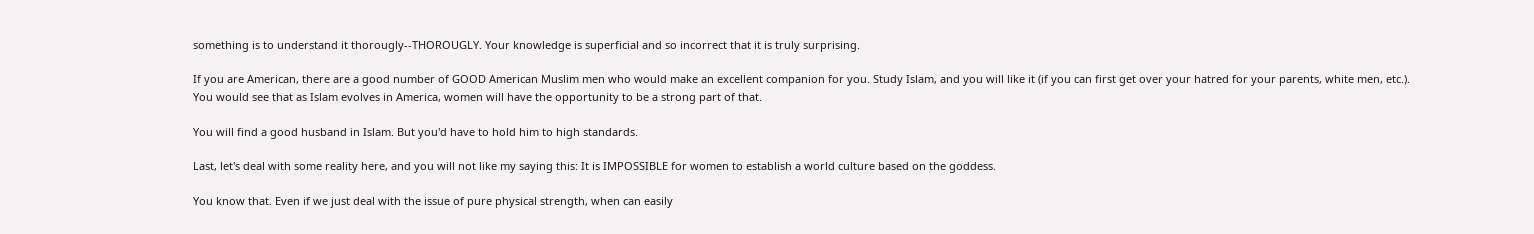something is to understand it thorougly--THOROUGLY. Your knowledge is superficial and so incorrect that it is truly surprising.

If you are American, there are a good number of GOOD American Muslim men who would make an excellent companion for you. Study Islam, and you will like it (if you can first get over your hatred for your parents, white men, etc.). You would see that as Islam evolves in America, women will have the opportunity to be a strong part of that.

You will find a good husband in Islam. But you'd have to hold him to high standards.

Last, let's deal with some reality here, and you will not like my saying this: It is IMPOSSIBLE for women to establish a world culture based on the goddess.

You know that. Even if we just deal with the issue of pure physical strength, when can easily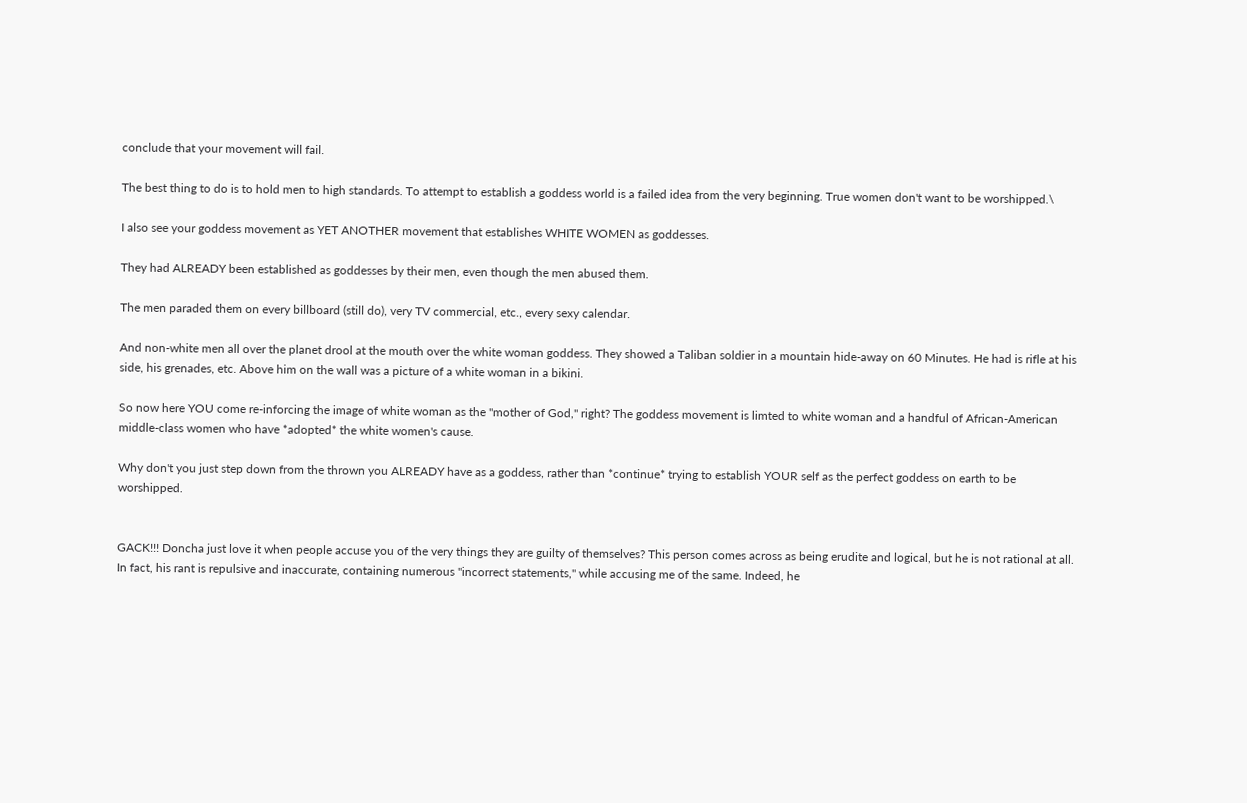conclude that your movement will fail.

The best thing to do is to hold men to high standards. To attempt to establish a goddess world is a failed idea from the very beginning. True women don't want to be worshipped.\

I also see your goddess movement as YET ANOTHER movement that establishes WHITE WOMEN as goddesses.

They had ALREADY been established as goddesses by their men, even though the men abused them.

The men paraded them on every billboard (still do), very TV commercial, etc., every sexy calendar.

And non-white men all over the planet drool at the mouth over the white woman goddess. They showed a Taliban soldier in a mountain hide-away on 60 Minutes. He had is rifle at his side, his grenades, etc. Above him on the wall was a picture of a white woman in a bikini.

So now here YOU come re-inforcing the image of white woman as the "mother of God," right? The goddess movement is limted to white woman and a handful of African-American middle-class women who have *adopted* the white women's cause.

Why don't you just step down from the thrown you ALREADY have as a goddess, rather than *continue* trying to establish YOUR self as the perfect goddess on earth to be worshipped.


GACK!!! Doncha just love it when people accuse you of the very things they are guilty of themselves? This person comes across as being erudite and logical, but he is not rational at all. In fact, his rant is repulsive and inaccurate, containing numerous "incorrect statements," while accusing me of the same. Indeed, he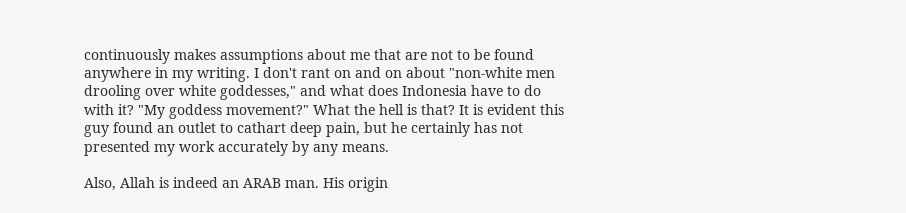continuously makes assumptions about me that are not to be found anywhere in my writing. I don't rant on and on about "non-white men drooling over white goddesses," and what does Indonesia have to do with it? "My goddess movement?" What the hell is that? It is evident this guy found an outlet to cathart deep pain, but he certainly has not presented my work accurately by any means.

Also, Allah is indeed an ARAB man. His origin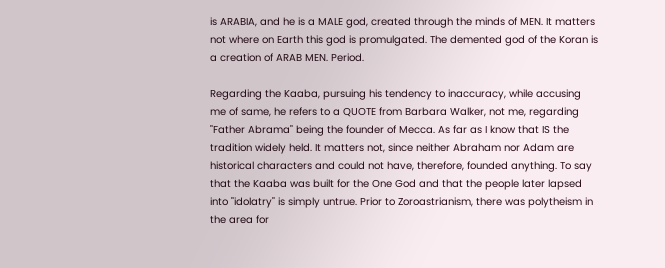is ARABIA, and he is a MALE god, created through the minds of MEN. It matters not where on Earth this god is promulgated. The demented god of the Koran is a creation of ARAB MEN. Period.

Regarding the Kaaba, pursuing his tendency to inaccuracy, while accusing me of same, he refers to a QUOTE from Barbara Walker, not me, regarding "Father Abrama" being the founder of Mecca. As far as I know that IS the tradition widely held. It matters not, since neither Abraham nor Adam are historical characters and could not have, therefore, founded anything. To say that the Kaaba was built for the One God and that the people later lapsed into "idolatry" is simply untrue. Prior to Zoroastrianism, there was polytheism in the area for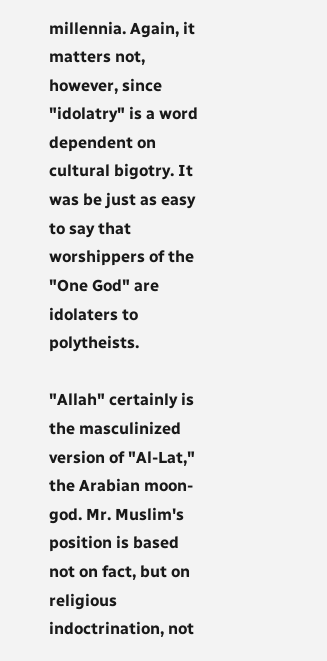millennia. Again, it matters not, however, since "idolatry" is a word dependent on cultural bigotry. It was be just as easy to say that worshippers of the "One God" are idolaters to polytheists.

"Allah" certainly is the masculinized version of "Al-Lat," the Arabian moon-god. Mr. Muslim's position is based not on fact, but on religious indoctrination, not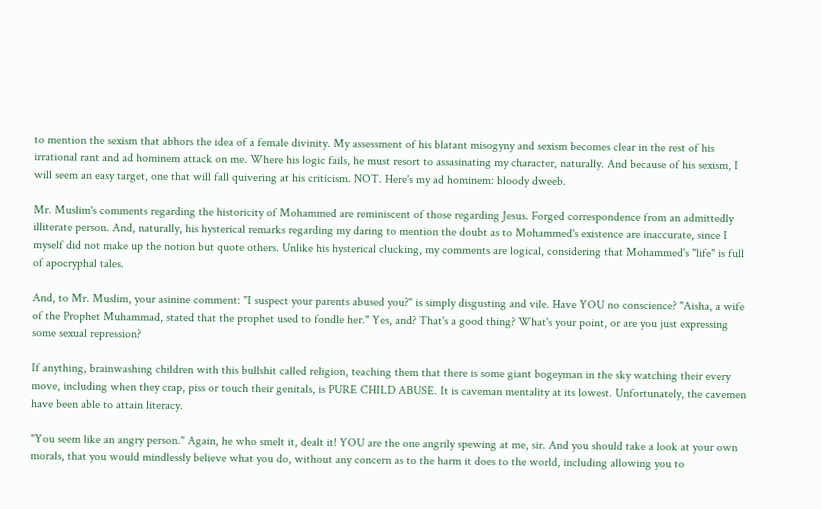to mention the sexism that abhors the idea of a female divinity. My assessment of his blatant misogyny and sexism becomes clear in the rest of his irrational rant and ad hominem attack on me. Where his logic fails, he must resort to assasinating my character, naturally. And because of his sexism, I will seem an easy target, one that will fall quivering at his criticism. NOT. Here's my ad hominem: bloody dweeb.

Mr. Muslim's comments regarding the historicity of Mohammed are reminiscent of those regarding Jesus. Forged correspondence from an admittedly illiterate person. And, naturally, his hysterical remarks regarding my daring to mention the doubt as to Mohammed's existence are inaccurate, since I myself did not make up the notion but quote others. Unlike his hysterical clucking, my comments are logical, considering that Mohammed's "life" is full of apocryphal tales.

And, to Mr. Muslim, your asinine comment: "I suspect your parents abused you?" is simply disgusting and vile. Have YOU no conscience? "Aisha, a wife of the Prophet Muhammad, stated that the prophet used to fondle her." Yes, and? That's a good thing? What's your point, or are you just expressing some sexual repression?

If anything, brainwashing children with this bullshit called religion, teaching them that there is some giant bogeyman in the sky watching their every move, including when they crap, piss or touch their genitals, is PURE CHILD ABUSE. It is caveman mentality at its lowest. Unfortunately, the cavemen have been able to attain literacy.

"You seem like an angry person." Again, he who smelt it, dealt it! YOU are the one angrily spewing at me, sir. And you should take a look at your own morals, that you would mindlessly believe what you do, without any concern as to the harm it does to the world, including allowing you to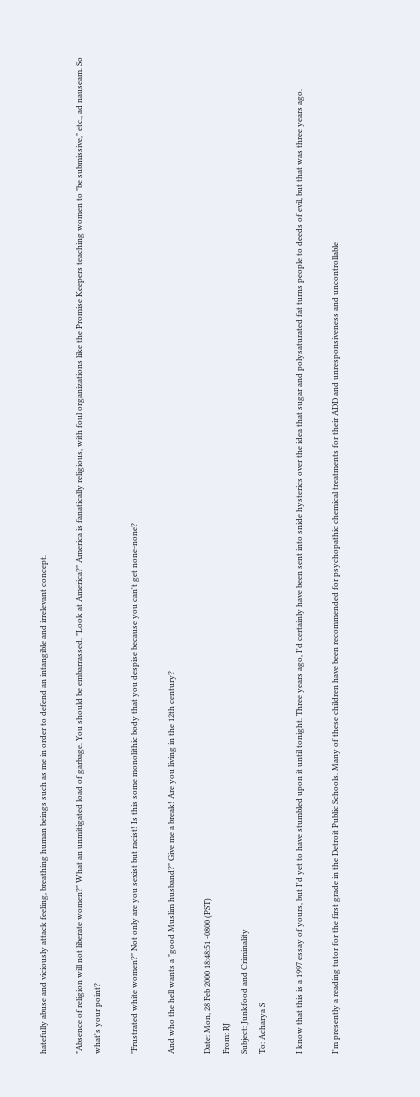hatefully abuse and viciously attack feeling, breathing human beings such as me in order to defend an intangible and irrelevant concept.

"Absence of religion will not liberate women?" What an unmitigated load of garbage. You should be embarrassed. "Look at America?" America is fanatically religious, with foul organizations like the Promise Keepers teaching women to "be submissive," etc., ad nauseam. So what's your point?

"Frustrated white women?" Not only are you sexist but racist! Is this some monolithic body that you despise because you can't get none-none?

And who the hell wants a "good Muslim husband?" Give me a break! Are you living in the 12th century?

Date: Mon, 28 Feb 2000 18:48:51 -0800 (PST)
From: RJ
Subject: Junkfood and Criminality
To: Acharya S

I know that this is a 1997 essay of yours, but I'd yet to have stumbled upon it until tonight. Three years ago, I'd certainly have been sent into snide hysterics over the idea that sugar and polysaturated fat turns people to deeds of evil, but that was three years ago.

I'm presently a reading tutor for the first grade in the Detroit Public Schools. Many of these children have been recommended for psychopathic chemical treatments for their ADD and unresponsiveness and uncontrollable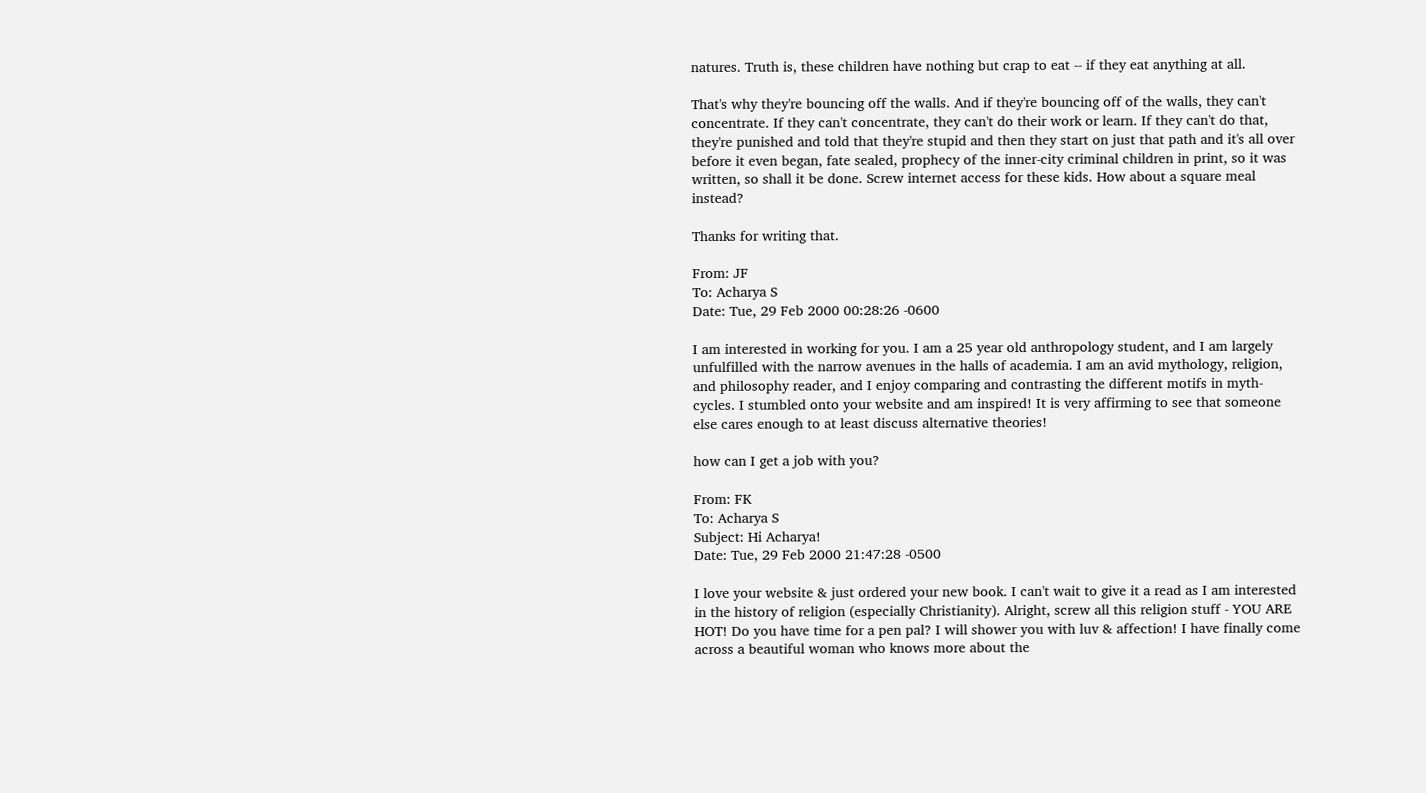natures. Truth is, these children have nothing but crap to eat -- if they eat anything at all.

That's why they're bouncing off the walls. And if they're bouncing off of the walls, they can't concentrate. If they can't concentrate, they can't do their work or learn. If they can't do that, they're punished and told that they're stupid and then they start on just that path and it's all over before it even began, fate sealed, prophecy of the inner-city criminal children in print, so it was written, so shall it be done. Screw internet access for these kids. How about a square meal instead?

Thanks for writing that.

From: JF
To: Acharya S
Date: Tue, 29 Feb 2000 00:28:26 -0600

I am interested in working for you. I am a 25 year old anthropology student, and I am largely unfulfilled with the narrow avenues in the halls of academia. I am an avid mythology, religion, and philosophy reader, and I enjoy comparing and contrasting the different motifs in myth-cycles. I stumbled onto your website and am inspired! It is very affirming to see that someone else cares enough to at least discuss alternative theories!

how can I get a job with you?

From: FK
To: Acharya S
Subject: Hi Acharya!
Date: Tue, 29 Feb 2000 21:47:28 -0500

I love your website & just ordered your new book. I can't wait to give it a read as I am interested in the history of religion (especially Christianity). Alright, screw all this religion stuff - YOU ARE HOT! Do you have time for a pen pal? I will shower you with luv & affection! I have finally come across a beautiful woman who knows more about the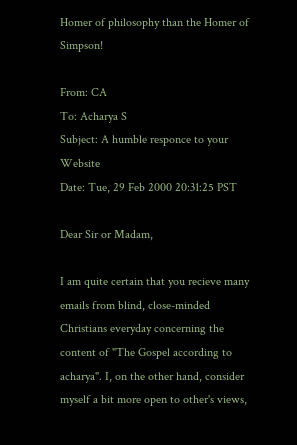Homer of philosophy than the Homer of Simpson!

From: CA
To: Acharya S
Subject: A humble responce to your Website
Date: Tue, 29 Feb 2000 20:31:25 PST

Dear Sir or Madam,

I am quite certain that you recieve many emails from blind, close-minded Christians everyday concerning the content of "The Gospel according to acharya". I, on the other hand, consider myself a bit more open to other's views,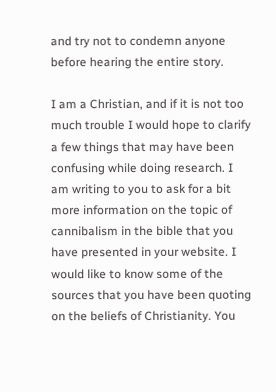and try not to condemn anyone before hearing the entire story.

I am a Christian, and if it is not too much trouble I would hope to clarify a few things that may have been confusing while doing research. I am writing to you to ask for a bit more information on the topic of cannibalism in the bible that you have presented in your website. I would like to know some of the sources that you have been quoting on the beliefs of Christianity. You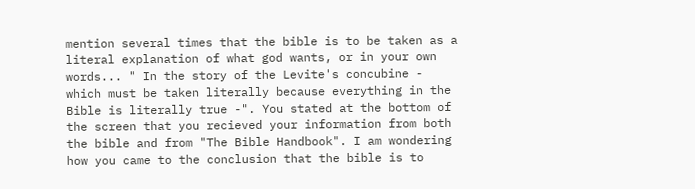mention several times that the bible is to be taken as a literal explanation of what god wants, or in your own words... " In the story of the Levite's concubine - which must be taken literally because everything in the Bible is literally true -". You stated at the bottom of the screen that you recieved your information from both the bible and from "The Bible Handbook". I am wondering how you came to the conclusion that the bible is to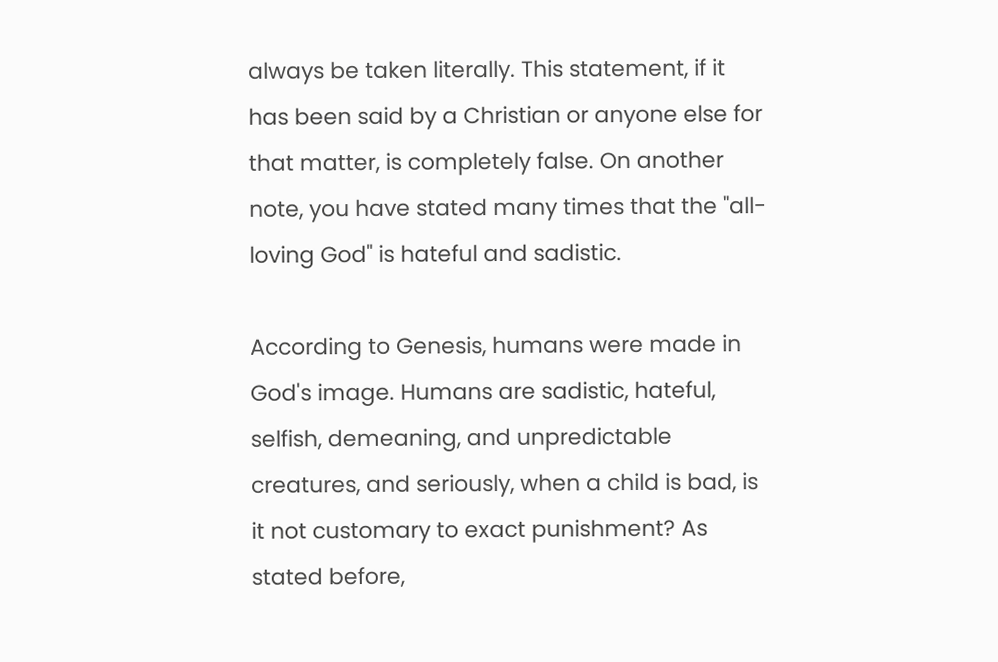always be taken literally. This statement, if it has been said by a Christian or anyone else for that matter, is completely false. On another note, you have stated many times that the "all-loving God" is hateful and sadistic.

According to Genesis, humans were made in God's image. Humans are sadistic, hateful, selfish, demeaning, and unpredictable creatures, and seriously, when a child is bad, is it not customary to exact punishment? As stated before,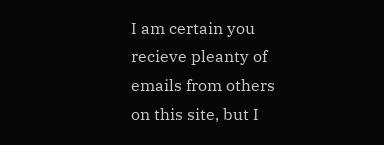I am certain you recieve pleanty of emails from others on this site, but I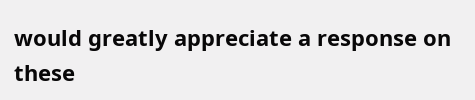would greatly appreciate a response on these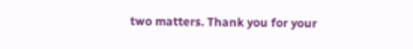two matters. Thank you for your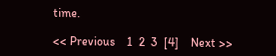time.

<< Previous    1  2  3  [4]    Next >>